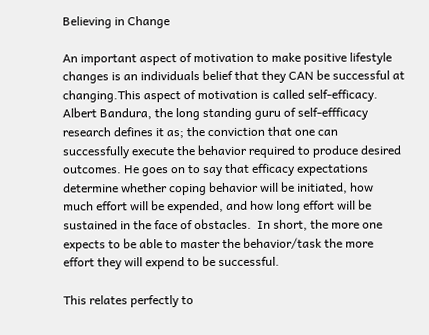Believing in Change

An important aspect of motivation to make positive lifestyle changes is an individuals belief that they CAN be successful at changing.This aspect of motivation is called self-efficacy. Albert Bandura, the long standing guru of self-effficacy research defines it as; the conviction that one can successfully execute the behavior required to produce desired outcomes. He goes on to say that efficacy expectations determine whether coping behavior will be initiated, how much effort will be expended, and how long effort will be sustained in the face of obstacles.  In short, the more one expects to be able to master the behavior/task the more effort they will expend to be successful.

This relates perfectly to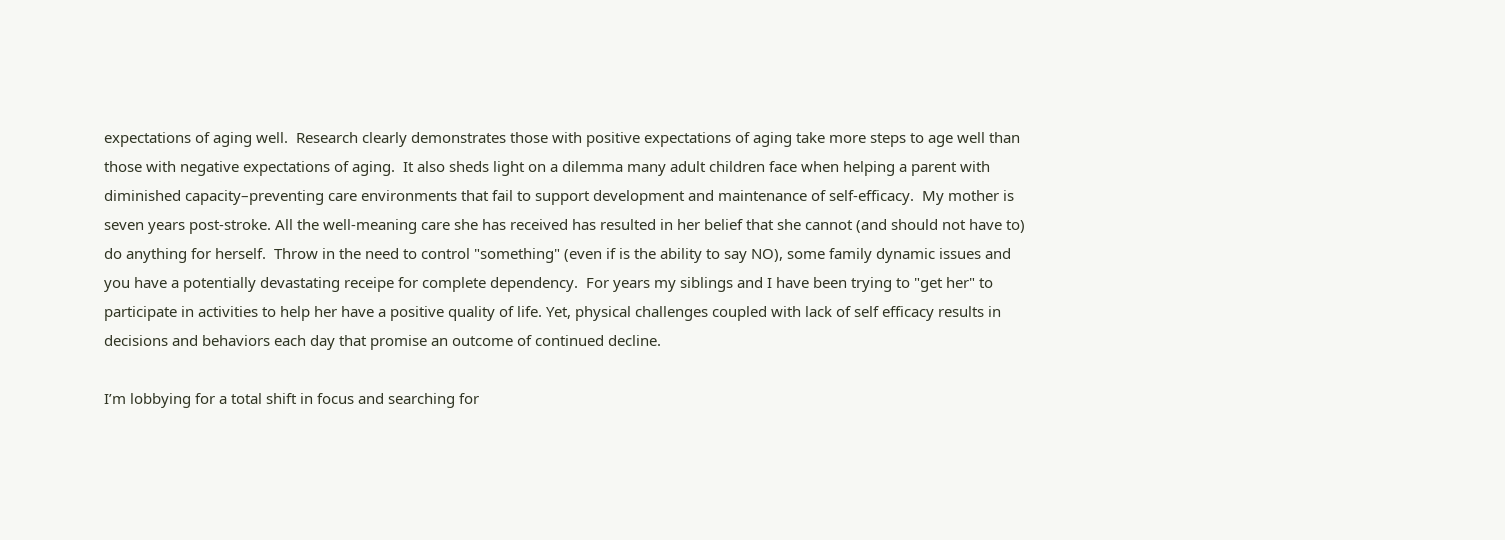expectations of aging well.  Research clearly demonstrates those with positive expectations of aging take more steps to age well than those with negative expectations of aging.  It also sheds light on a dilemma many adult children face when helping a parent with diminished capacity–preventing care environments that fail to support development and maintenance of self-efficacy.  My mother is seven years post-stroke. All the well-meaning care she has received has resulted in her belief that she cannot (and should not have to) do anything for herself.  Throw in the need to control "something" (even if is the ability to say NO), some family dynamic issues and you have a potentially devastating receipe for complete dependency.  For years my siblings and I have been trying to "get her" to participate in activities to help her have a positive quality of life. Yet, physical challenges coupled with lack of self efficacy results in decisions and behaviors each day that promise an outcome of continued decline.

I’m lobbying for a total shift in focus and searching for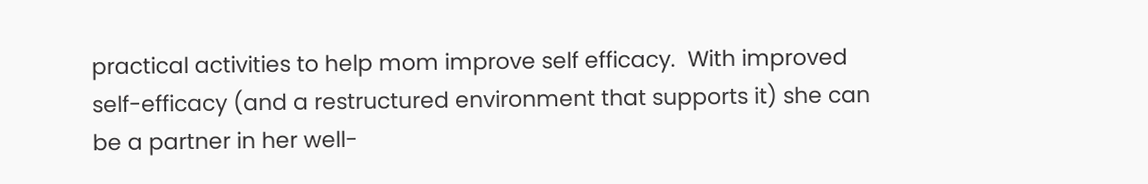practical activities to help mom improve self efficacy.  With improved self-efficacy (and a restructured environment that supports it) she can be a partner in her well-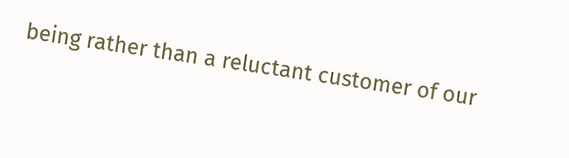being rather than a reluctant customer of our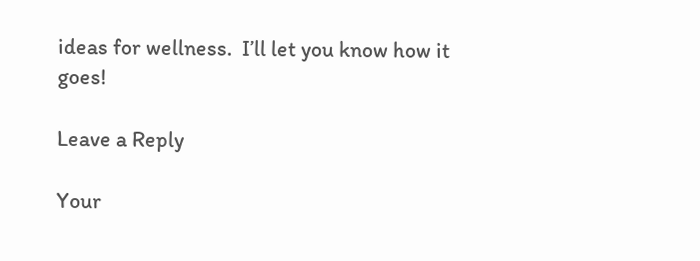ideas for wellness.  I’ll let you know how it goes!

Leave a Reply

Your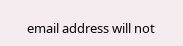email address will not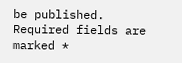be published. Required fields are marked *